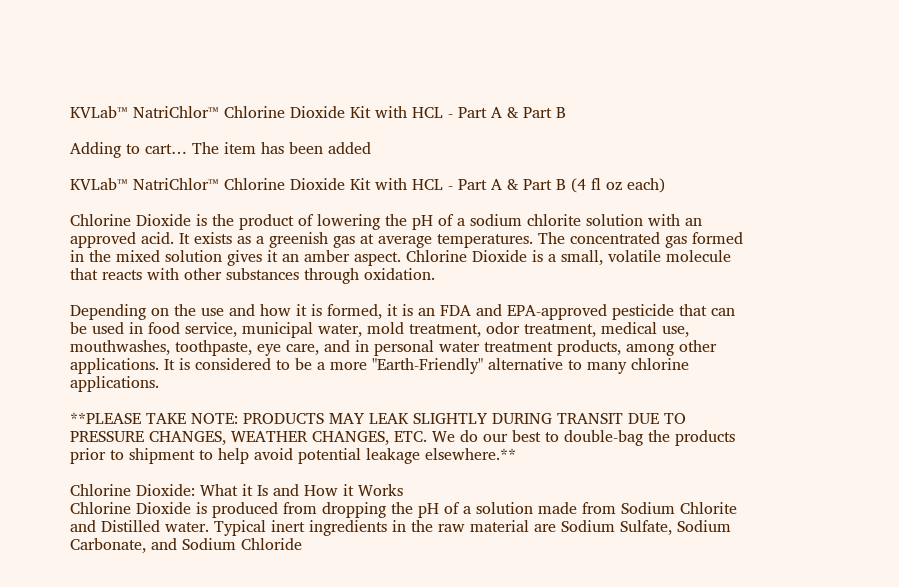KVLab™ NatriChlor™ Chlorine Dioxide Kit with HCL - Part A & Part B

Adding to cart… The item has been added

KVLab™ NatriChlor™ Chlorine Dioxide Kit with HCL - Part A & Part B (4 fl oz each)

Chlorine Dioxide is the product of lowering the pH of a sodium chlorite solution with an approved acid. It exists as a greenish gas at average temperatures. The concentrated gas formed in the mixed solution gives it an amber aspect. Chlorine Dioxide is a small, volatile molecule that reacts with other substances through oxidation.

Depending on the use and how it is formed, it is an FDA and EPA-approved pesticide that can be used in food service, municipal water, mold treatment, odor treatment, medical use, mouthwashes, toothpaste, eye care, and in personal water treatment products, among other applications. It is considered to be a more "Earth-Friendly" alternative to many chlorine applications.

**PLEASE TAKE NOTE: PRODUCTS MAY LEAK SLIGHTLY DURING TRANSIT DUE TO PRESSURE CHANGES, WEATHER CHANGES, ETC. We do our best to double-bag the products prior to shipment to help avoid potential leakage elsewhere.**

Chlorine Dioxide: What it Is and How it Works
Chlorine Dioxide is produced from dropping the pH of a solution made from Sodium Chlorite and Distilled water. Typical inert ingredients in the raw material are Sodium Sulfate, Sodium Carbonate, and Sodium Chloride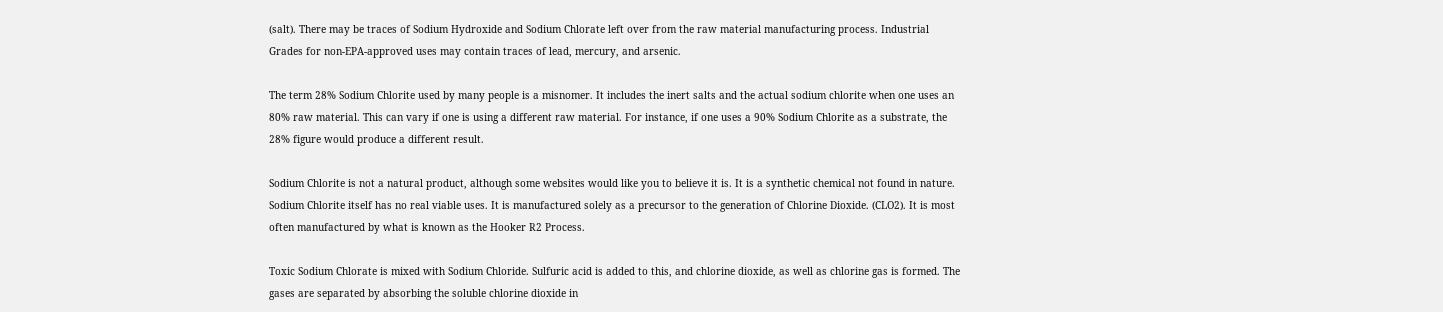(salt). There may be traces of Sodium Hydroxide and Sodium Chlorate left over from the raw material manufacturing process. Industrial Grades for non-EPA-approved uses may contain traces of lead, mercury, and arsenic.

The term 28% Sodium Chlorite used by many people is a misnomer. It includes the inert salts and the actual sodium chlorite when one uses an 80% raw material. This can vary if one is using a different raw material. For instance, if one uses a 90% Sodium Chlorite as a substrate, the 28% figure would produce a different result.

Sodium Chlorite is not a natural product, although some websites would like you to believe it is. It is a synthetic chemical not found in nature. Sodium Chlorite itself has no real viable uses. It is manufactured solely as a precursor to the generation of Chlorine Dioxide. (CLO2). It is most often manufactured by what is known as the Hooker R2 Process.

Toxic Sodium Chlorate is mixed with Sodium Chloride. Sulfuric acid is added to this, and chlorine dioxide, as well as chlorine gas is formed. The gases are separated by absorbing the soluble chlorine dioxide in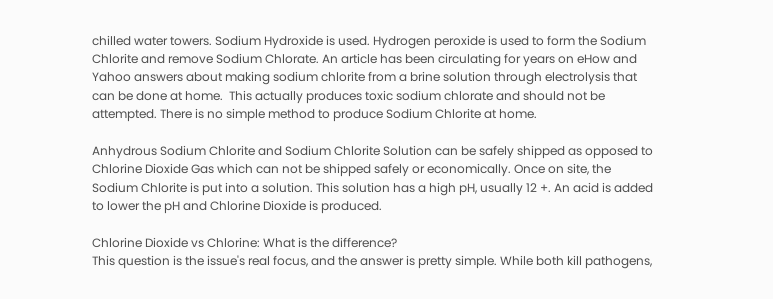chilled water towers. Sodium Hydroxide is used. Hydrogen peroxide is used to form the Sodium Chlorite and remove Sodium Chlorate. An article has been circulating for years on eHow and Yahoo answers about making sodium chlorite from a brine solution through electrolysis that can be done at home.  This actually produces toxic sodium chlorate and should not be attempted. There is no simple method to produce Sodium Chlorite at home.

Anhydrous Sodium Chlorite and Sodium Chlorite Solution can be safely shipped as opposed to Chlorine Dioxide Gas which can not be shipped safely or economically. Once on site, the Sodium Chlorite is put into a solution. This solution has a high pH, usually 12 +. An acid is added to lower the pH and Chlorine Dioxide is produced.

Chlorine Dioxide vs Chlorine: What is the difference?
This question is the issue's real focus, and the answer is pretty simple. While both kill pathogens,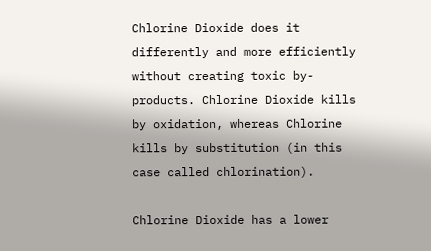Chlorine Dioxide does it differently and more efficiently without creating toxic by-products. Chlorine Dioxide kills by oxidation, whereas Chlorine kills by substitution (in this case called chlorination).

Chlorine Dioxide has a lower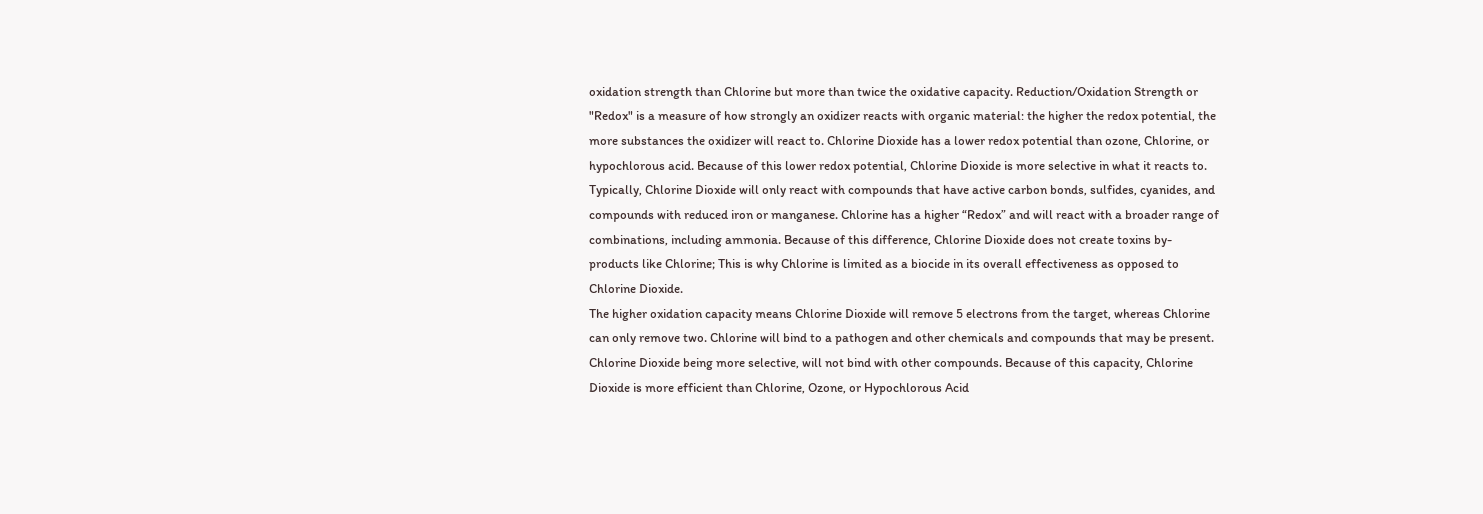oxidation strength than Chlorine but more than twice the oxidative capacity. Reduction/Oxidation Strength or "Redox" is a measure of how strongly an oxidizer reacts with organic material: the higher the redox potential, the more substances the oxidizer will react to. Chlorine Dioxide has a lower redox potential than ozone, Chlorine, or hypochlorous acid. Because of this lower redox potential, Chlorine Dioxide is more selective in what it reacts to. Typically, Chlorine Dioxide will only react with compounds that have active carbon bonds, sulfides, cyanides, and compounds with reduced iron or manganese. Chlorine has a higher “Redox” and will react with a broader range of combinations, including ammonia. Because of this difference, Chlorine Dioxide does not create toxins by-products like Chlorine; This is why Chlorine is limited as a biocide in its overall effectiveness as opposed to Chlorine Dioxide.
The higher oxidation capacity means Chlorine Dioxide will remove 5 electrons from the target, whereas Chlorine can only remove two. Chlorine will bind to a pathogen and other chemicals and compounds that may be present. Chlorine Dioxide being more selective, will not bind with other compounds. Because of this capacity, Chlorine Dioxide is more efficient than Chlorine, Ozone, or Hypochlorous Acid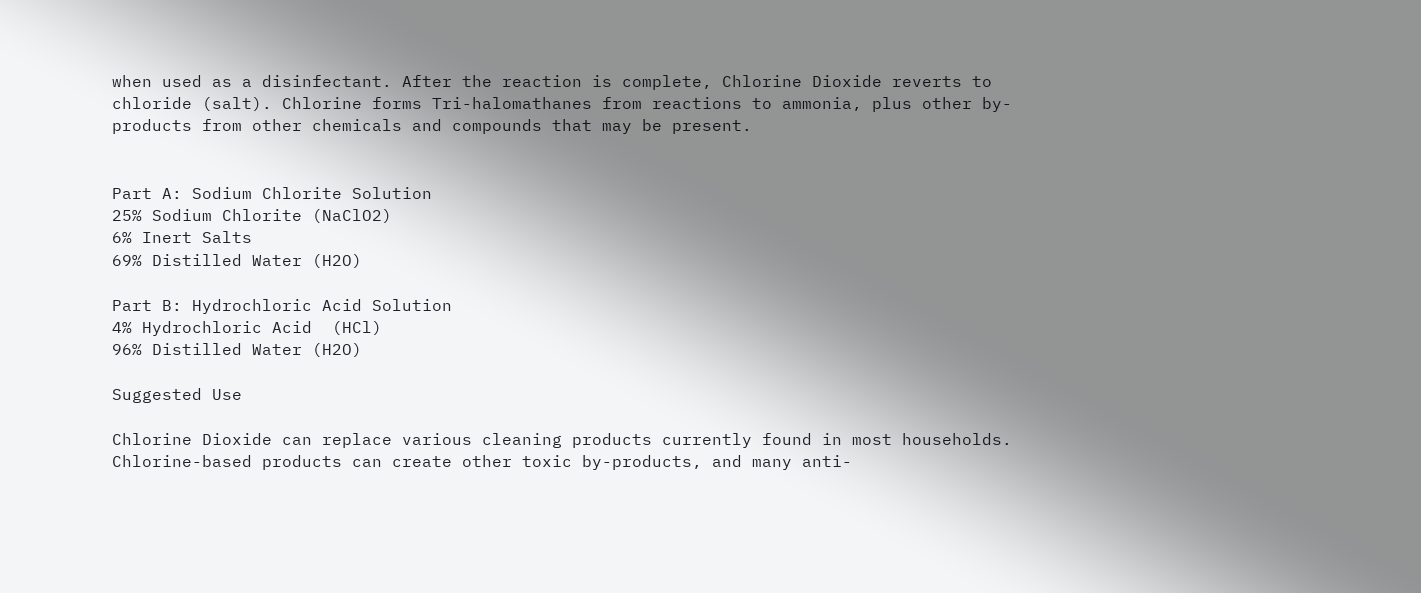when used as a disinfectant. After the reaction is complete, Chlorine Dioxide reverts to chloride (salt). Chlorine forms Tri-halomathanes from reactions to ammonia, plus other by-products from other chemicals and compounds that may be present.


Part A: Sodium Chlorite Solution
25% Sodium Chlorite (NaClO2)
6% Inert Salts
69% Distilled Water (H2O)

Part B: Hydrochloric Acid Solution
4% Hydrochloric Acid  (HCl)
96% Distilled Water (H2O)

Suggested Use

Chlorine Dioxide can replace various cleaning products currently found in most households. Chlorine-based products can create other toxic by-products, and many anti-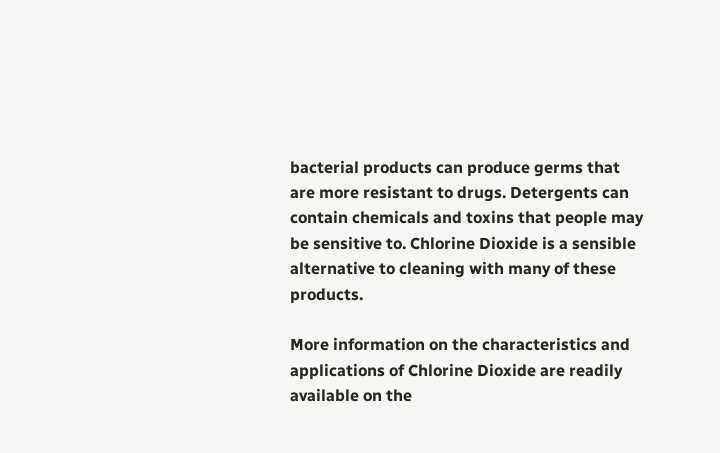bacterial products can produce germs that are more resistant to drugs. Detergents can contain chemicals and toxins that people may be sensitive to. Chlorine Dioxide is a sensible alternative to cleaning with many of these products.

More information on the characteristics and applications of Chlorine Dioxide are readily available on the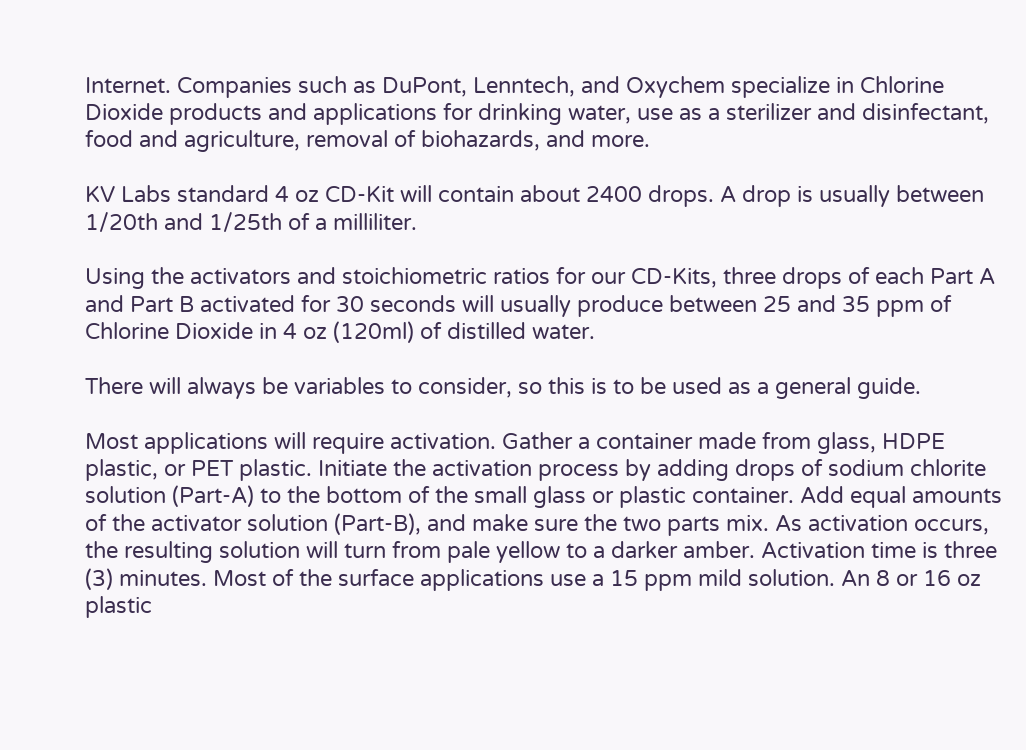Internet. Companies such as DuPont, Lenntech, and Oxychem specialize in Chlorine Dioxide products and applications for drinking water, use as a sterilizer and disinfectant, food and agriculture, removal of biohazards, and more.

KV Labs standard 4 oz CD-Kit will contain about 2400 drops. A drop is usually between 1/20th and 1/25th of a milliliter.

Using the activators and stoichiometric ratios for our CD-Kits, three drops of each Part A and Part B activated for 30 seconds will usually produce between 25 and 35 ppm of Chlorine Dioxide in 4 oz (120ml) of distilled water.

There will always be variables to consider, so this is to be used as a general guide.

Most applications will require activation. Gather a container made from glass, HDPE plastic, or PET plastic. Initiate the activation process by adding drops of sodium chlorite solution (Part-A) to the bottom of the small glass or plastic container. Add equal amounts of the activator solution (Part-B), and make sure the two parts mix. As activation occurs, the resulting solution will turn from pale yellow to a darker amber. Activation time is three (3) minutes. Most of the surface applications use a 15 ppm mild solution. An 8 or 16 oz plastic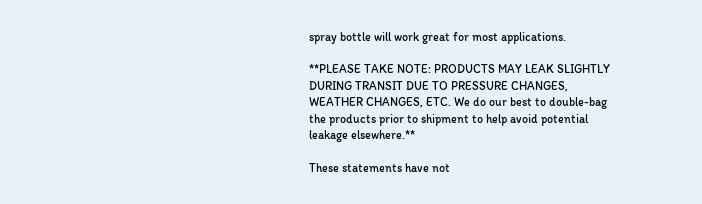spray bottle will work great for most applications.

**PLEASE TAKE NOTE: PRODUCTS MAY LEAK SLIGHTLY DURING TRANSIT DUE TO PRESSURE CHANGES, WEATHER CHANGES, ETC. We do our best to double-bag the products prior to shipment to help avoid potential leakage elsewhere.**

These statements have not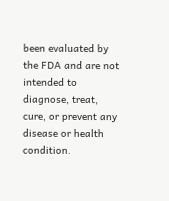been evaluated by the FDA and are not intended to diagnose, treat, cure, or prevent any disease or health condition.